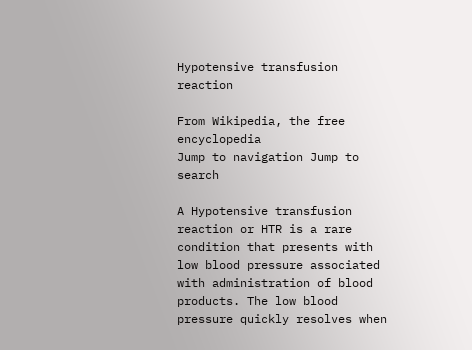Hypotensive transfusion reaction

From Wikipedia, the free encyclopedia
Jump to navigation Jump to search

A Hypotensive transfusion reaction or HTR is a rare condition that presents with low blood pressure associated with administration of blood products. The low blood pressure quickly resolves when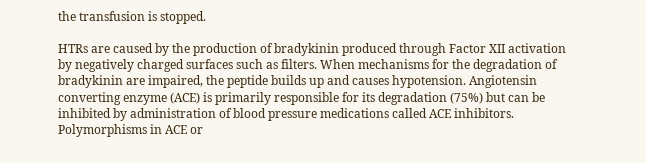the transfusion is stopped.

HTRs are caused by the production of bradykinin produced through Factor XII activation by negatively charged surfaces such as filters. When mechanisms for the degradation of bradykinin are impaired, the peptide builds up and causes hypotension. Angiotensin converting enzyme (ACE) is primarily responsible for its degradation (75%) but can be inhibited by administration of blood pressure medications called ACE inhibitors. Polymorphisms in ACE or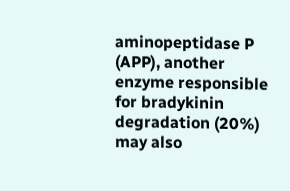aminopeptidase P (APP), another enzyme responsible for bradykinin degradation (20%) may also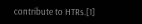contribute to HTRs.[1]